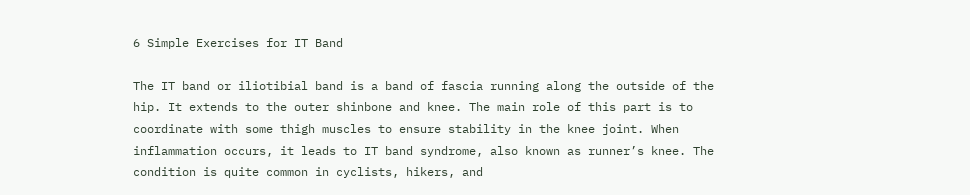6 Simple Exercises for IT Band

The IT band or iliotibial band is a band of fascia running along the outside of the hip. It extends to the outer shinbone and knee. The main role of this part is to coordinate with some thigh muscles to ensure stability in the knee joint. When inflammation occurs, it leads to IT band syndrome, also known as runner’s knee. The condition is quite common in cyclists, hikers, and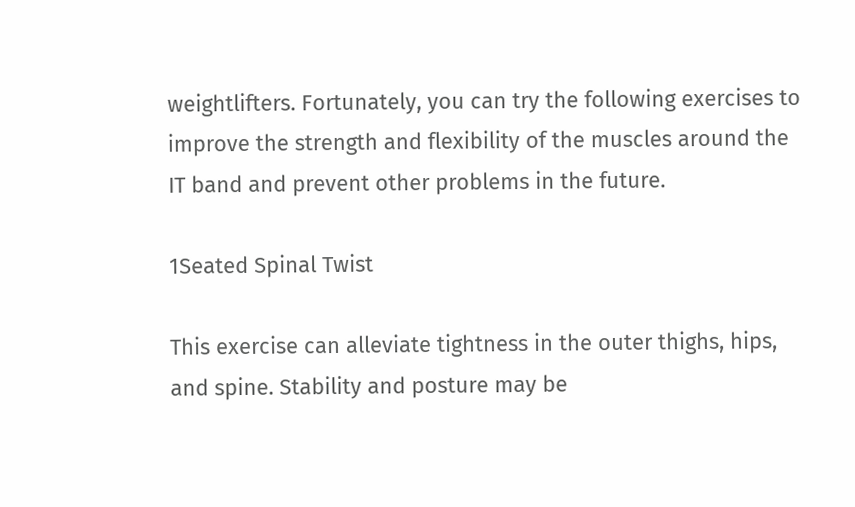weightlifters. Fortunately, you can try the following exercises to improve the strength and flexibility of the muscles around the IT band and prevent other problems in the future.

1Seated Spinal Twist

This exercise can alleviate tightness in the outer thighs, hips, and spine. Stability and posture may be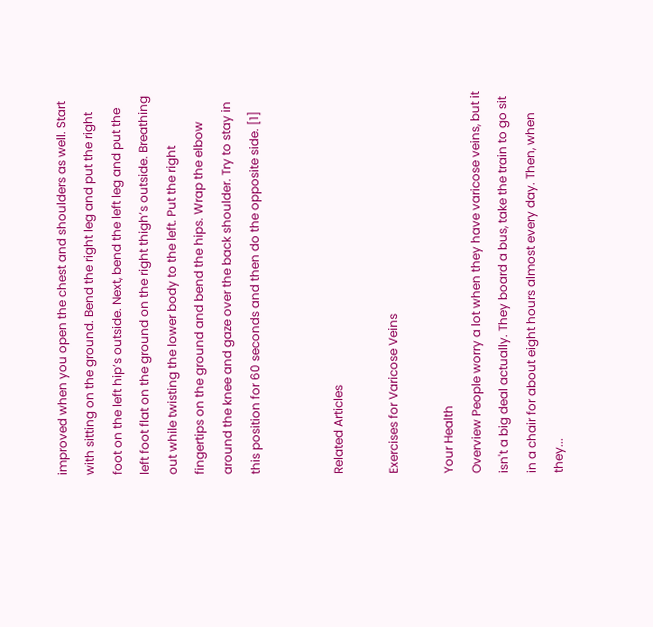improved when you open the chest and shoulders as well. Start with sitting on the ground. Bend the right leg and put the right foot on the left hip’s outside. Next, bend the left leg and put the left foot flat on the ground on the right thigh’s outside. Breathing out while twisting the lower body to the left. Put the right fingertips on the ground and bend the hips. Wrap the elbow around the knee and gaze over the back shoulder. Try to stay in this position for 60 seconds and then do the opposite side. [1]


Related Articles

Exercises for Varicose Veins

Your Health
Overview People worry a lot when they have varicose veins, but it isn't a big deal actually. They board a bus, take the train to go sit in a chair for about eight hours almost every day. Then, when they...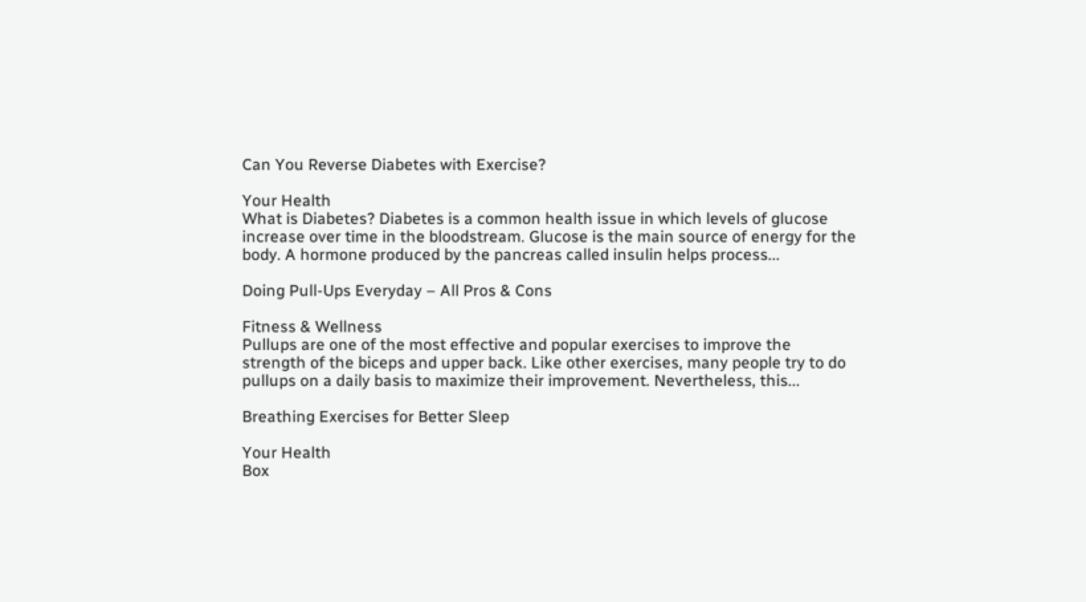Can You Reverse Diabetes with Exercise?

Your Health
What is Diabetes? Diabetes is a common health issue in which levels of glucose increase over time in the bloodstream. Glucose is the main source of energy for the body. A hormone produced by the pancreas called insulin helps process...

Doing Pull-Ups Everyday – All Pros & Cons

Fitness & Wellness
Pullups are one of the most effective and popular exercises to improve the strength of the biceps and upper back. Like other exercises, many people try to do pullups on a daily basis to maximize their improvement. Nevertheless, this...

Breathing Exercises for Better Sleep

Your Health
Box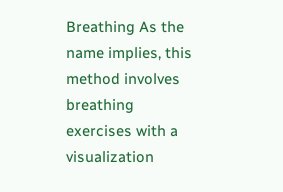Breathing As the name implies, this method involves breathing exercises with a visualization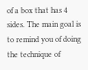of a box that has 4 sides. The main goal is to remind you of doing the technique of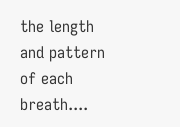the length and pattern of each breath....